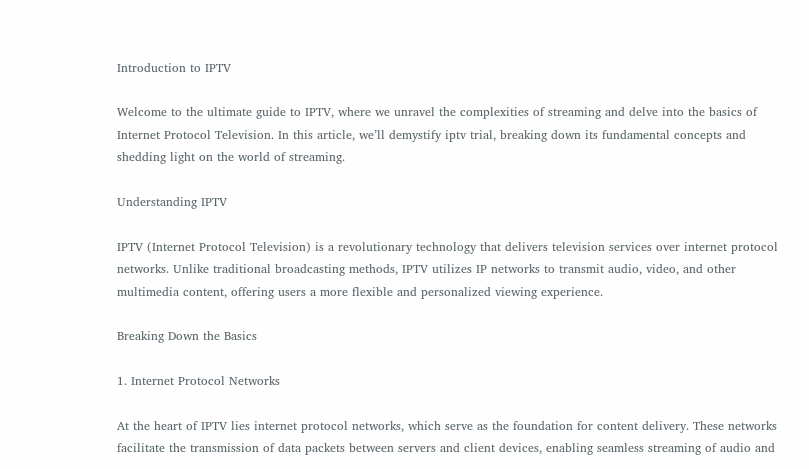Introduction to IPTV

Welcome to the ultimate guide to IPTV, where we unravel the complexities of streaming and delve into the basics of Internet Protocol Television. In this article, we’ll demystify iptv trial, breaking down its fundamental concepts and shedding light on the world of streaming.

Understanding IPTV

IPTV (Internet Protocol Television) is a revolutionary technology that delivers television services over internet protocol networks. Unlike traditional broadcasting methods, IPTV utilizes IP networks to transmit audio, video, and other multimedia content, offering users a more flexible and personalized viewing experience.

Breaking Down the Basics

1. Internet Protocol Networks

At the heart of IPTV lies internet protocol networks, which serve as the foundation for content delivery. These networks facilitate the transmission of data packets between servers and client devices, enabling seamless streaming of audio and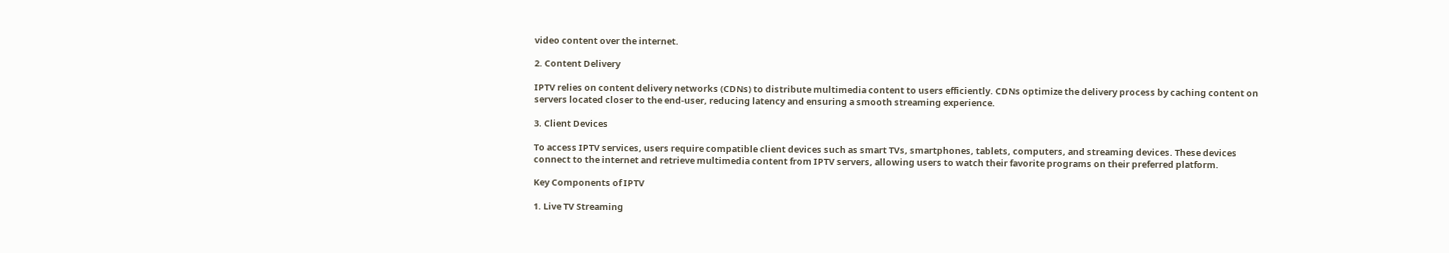video content over the internet.

2. Content Delivery

IPTV relies on content delivery networks (CDNs) to distribute multimedia content to users efficiently. CDNs optimize the delivery process by caching content on servers located closer to the end-user, reducing latency and ensuring a smooth streaming experience.

3. Client Devices

To access IPTV services, users require compatible client devices such as smart TVs, smartphones, tablets, computers, and streaming devices. These devices connect to the internet and retrieve multimedia content from IPTV servers, allowing users to watch their favorite programs on their preferred platform.

Key Components of IPTV

1. Live TV Streaming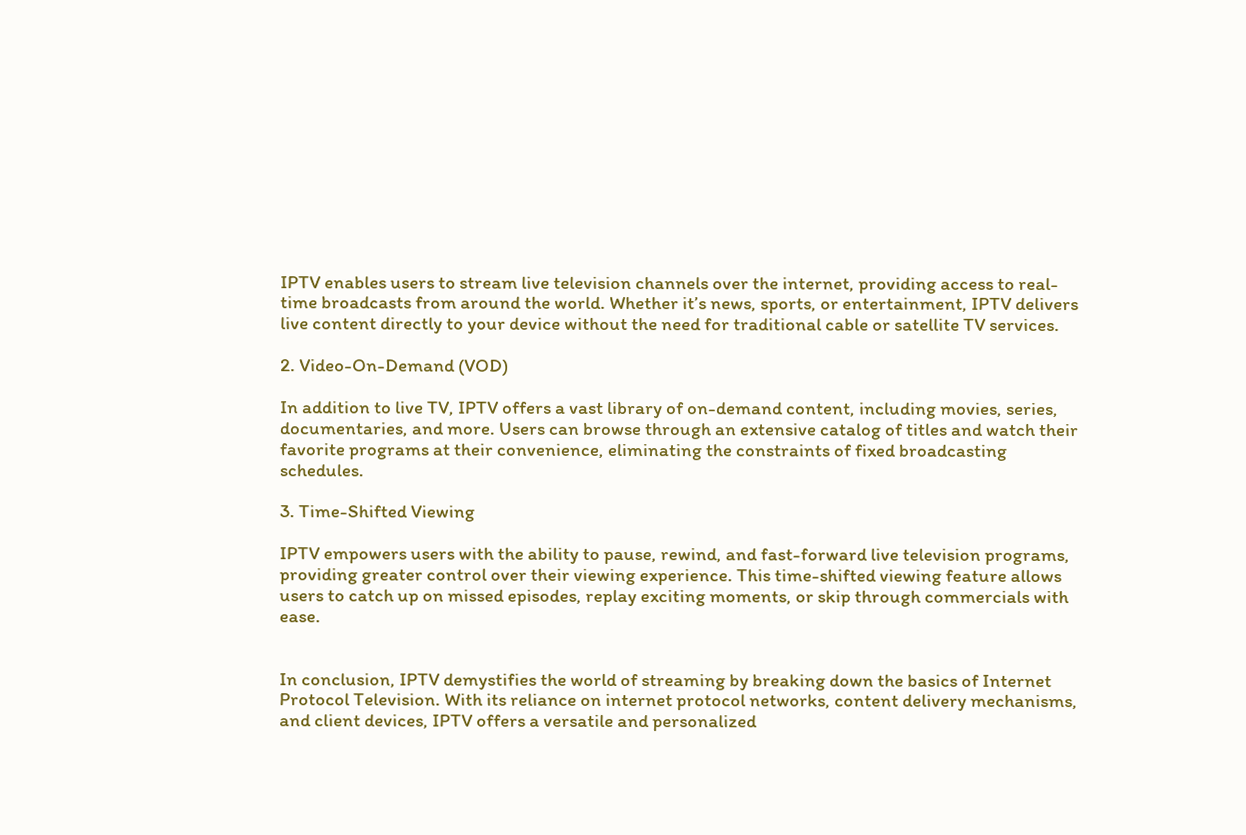IPTV enables users to stream live television channels over the internet, providing access to real-time broadcasts from around the world. Whether it’s news, sports, or entertainment, IPTV delivers live content directly to your device without the need for traditional cable or satellite TV services.

2. Video-On-Demand (VOD)

In addition to live TV, IPTV offers a vast library of on-demand content, including movies, series, documentaries, and more. Users can browse through an extensive catalog of titles and watch their favorite programs at their convenience, eliminating the constraints of fixed broadcasting schedules.

3. Time-Shifted Viewing

IPTV empowers users with the ability to pause, rewind, and fast-forward live television programs, providing greater control over their viewing experience. This time-shifted viewing feature allows users to catch up on missed episodes, replay exciting moments, or skip through commercials with ease.


In conclusion, IPTV demystifies the world of streaming by breaking down the basics of Internet Protocol Television. With its reliance on internet protocol networks, content delivery mechanisms, and client devices, IPTV offers a versatile and personalized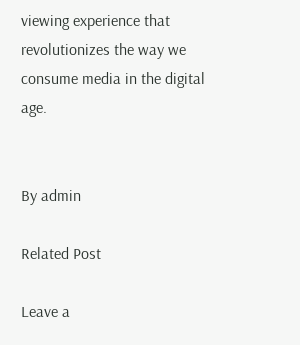viewing experience that revolutionizes the way we consume media in the digital age.


By admin

Related Post

Leave a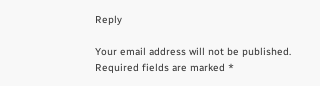Reply

Your email address will not be published. Required fields are marked *